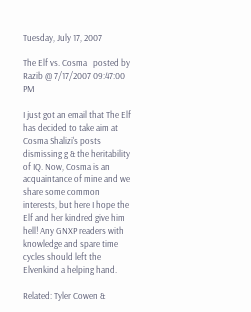Tuesday, July 17, 2007

The Elf vs. Cosma   posted by Razib @ 7/17/2007 09:47:00 PM

I just got an email that The Elf has decided to take aim at Cosma Shalizi's posts dismissing g & the heritability of IQ. Now, Cosma is an acquaintance of mine and we share some common interests, but here I hope the Elf and her kindred give him hell! Any GNXP readers with knowledge and spare time cycles should left the Elvenkind a helping hand.

Related: Tyler Cowen &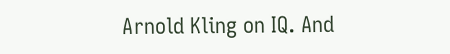Arnold Kling on IQ. And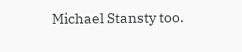Michael Stansty too.